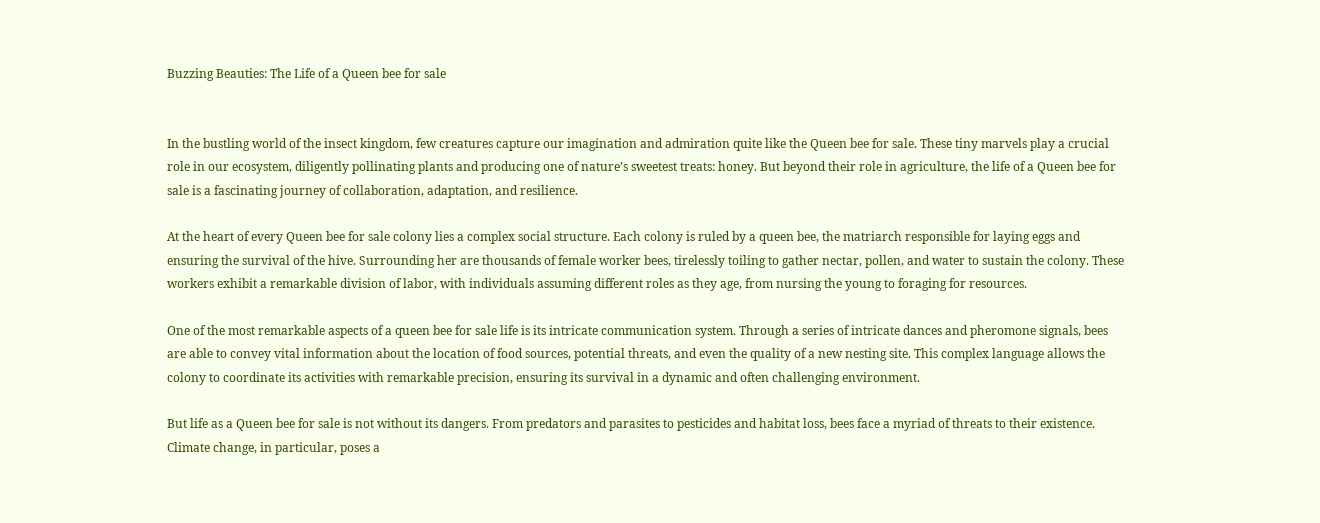Buzzing Beauties: The Life of a Queen bee for sale


In the bustling world of the insect kingdom, few creatures capture our imagination and admiration quite like the Queen bee for sale. These tiny marvels play a crucial role in our ecosystem, diligently pollinating plants and producing one of nature’s sweetest treats: honey. But beyond their role in agriculture, the life of a Queen bee for sale is a fascinating journey of collaboration, adaptation, and resilience.

At the heart of every Queen bee for sale colony lies a complex social structure. Each colony is ruled by a queen bee, the matriarch responsible for laying eggs and ensuring the survival of the hive. Surrounding her are thousands of female worker bees, tirelessly toiling to gather nectar, pollen, and water to sustain the colony. These workers exhibit a remarkable division of labor, with individuals assuming different roles as they age, from nursing the young to foraging for resources.

One of the most remarkable aspects of a queen bee for sale life is its intricate communication system. Through a series of intricate dances and pheromone signals, bees are able to convey vital information about the location of food sources, potential threats, and even the quality of a new nesting site. This complex language allows the colony to coordinate its activities with remarkable precision, ensuring its survival in a dynamic and often challenging environment.

But life as a Queen bee for sale is not without its dangers. From predators and parasites to pesticides and habitat loss, bees face a myriad of threats to their existence. Climate change, in particular, poses a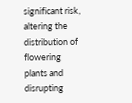significant risk, altering the distribution of flowering plants and disrupting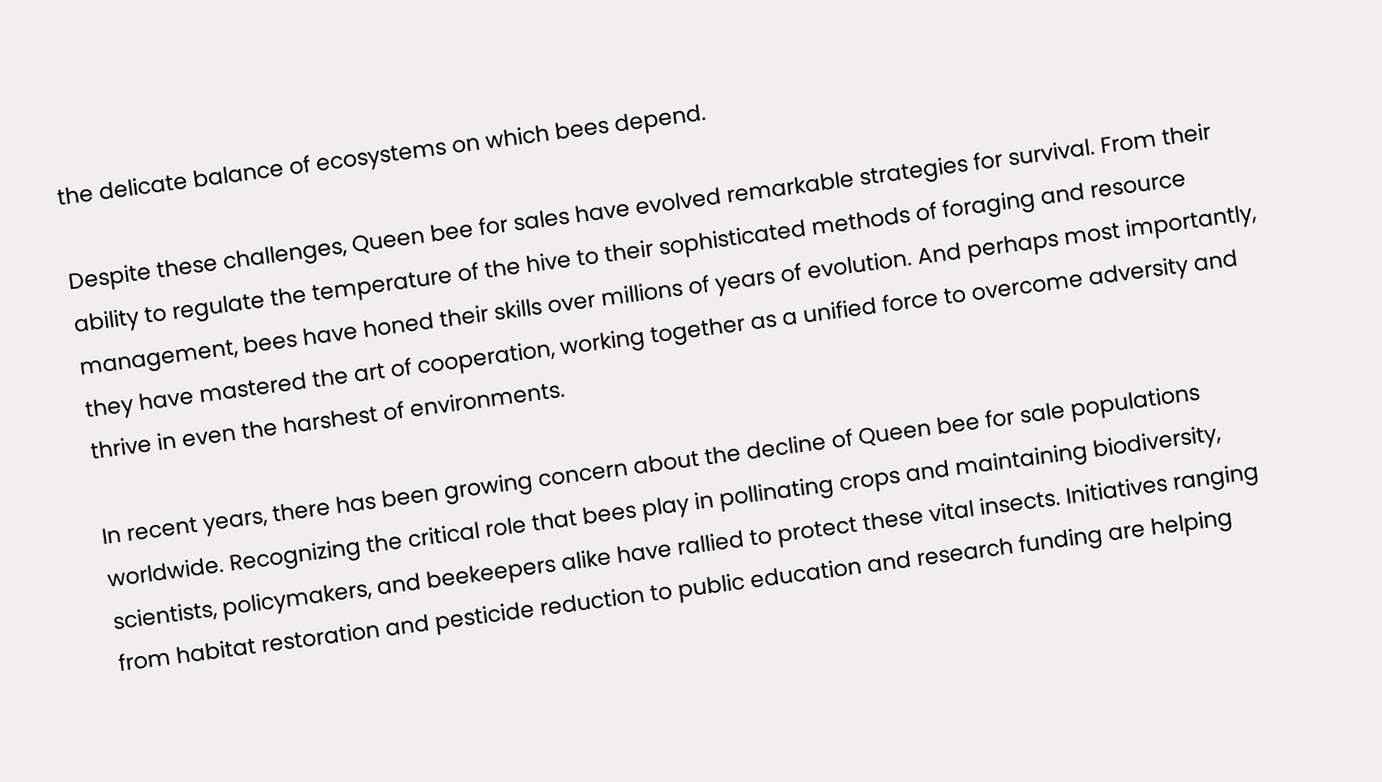the delicate balance of ecosystems on which bees depend.

Despite these challenges, Queen bee for sales have evolved remarkable strategies for survival. From their ability to regulate the temperature of the hive to their sophisticated methods of foraging and resource management, bees have honed their skills over millions of years of evolution. And perhaps most importantly, they have mastered the art of cooperation, working together as a unified force to overcome adversity and thrive in even the harshest of environments.

In recent years, there has been growing concern about the decline of Queen bee for sale populations worldwide. Recognizing the critical role that bees play in pollinating crops and maintaining biodiversity, scientists, policymakers, and beekeepers alike have rallied to protect these vital insects. Initiatives ranging from habitat restoration and pesticide reduction to public education and research funding are helping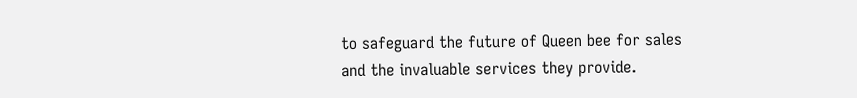to safeguard the future of Queen bee for sales and the invaluable services they provide.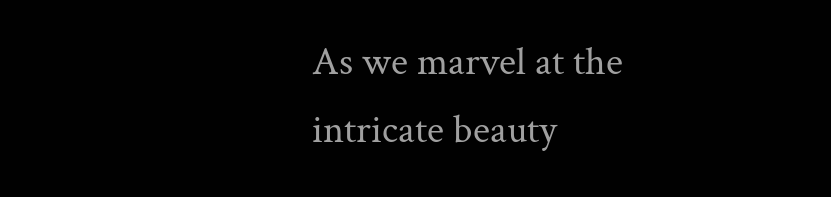As we marvel at the intricate beauty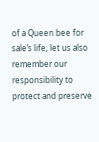of a Queen bee for sale’s life, let us also remember our responsibility to protect and preserve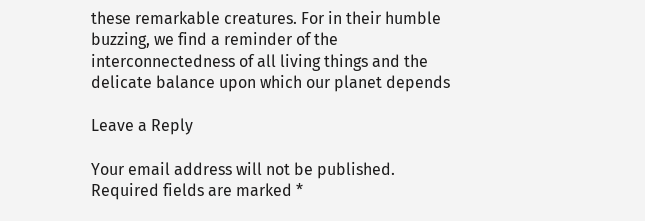these remarkable creatures. For in their humble buzzing, we find a reminder of the interconnectedness of all living things and the delicate balance upon which our planet depends

Leave a Reply

Your email address will not be published. Required fields are marked *